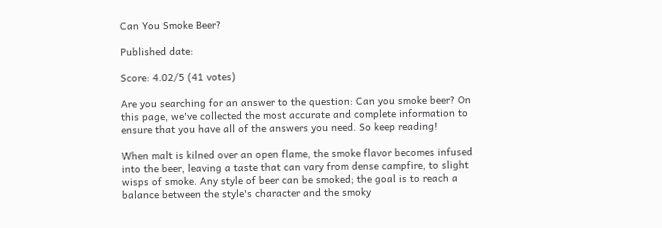Can You Smoke Beer?

Published date:

Score: 4.02/5 (41 votes)

Are you searching for an answer to the question: Can you smoke beer? On this page, we've collected the most accurate and complete information to ensure that you have all of the answers you need. So keep reading!

When malt is kilned over an open flame, the smoke flavor becomes infused into the beer, leaving a taste that can vary from dense campfire, to slight wisps of smoke. Any style of beer can be smoked; the goal is to reach a balance between the style's character and the smoky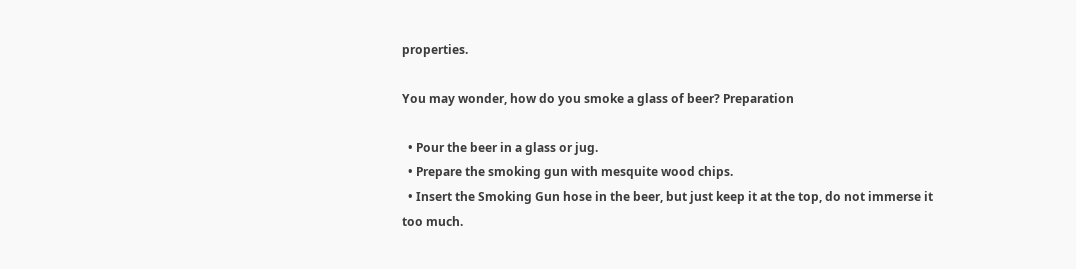properties.

You may wonder, how do you smoke a glass of beer? Preparation

  • Pour the beer in a glass or jug.
  • Prepare the smoking gun with mesquite wood chips.
  • Insert the Smoking Gun hose in the beer, but just keep it at the top, do not immerse it too much.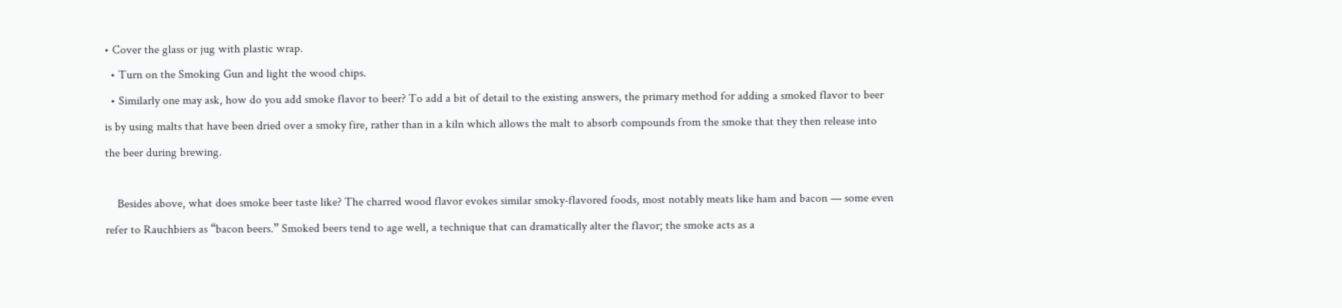• Cover the glass or jug with plastic wrap.
  • Turn on the Smoking Gun and light the wood chips.
  • Similarly one may ask, how do you add smoke flavor to beer? To add a bit of detail to the existing answers, the primary method for adding a smoked flavor to beer is by using malts that have been dried over a smoky fire, rather than in a kiln which allows the malt to absorb compounds from the smoke that they then release into the beer during brewing.

    Besides above, what does smoke beer taste like? The charred wood flavor evokes similar smoky-flavored foods, most notably meats like ham and bacon — some even refer to Rauchbiers as “bacon beers.” Smoked beers tend to age well, a technique that can dramatically alter the flavor; the smoke acts as a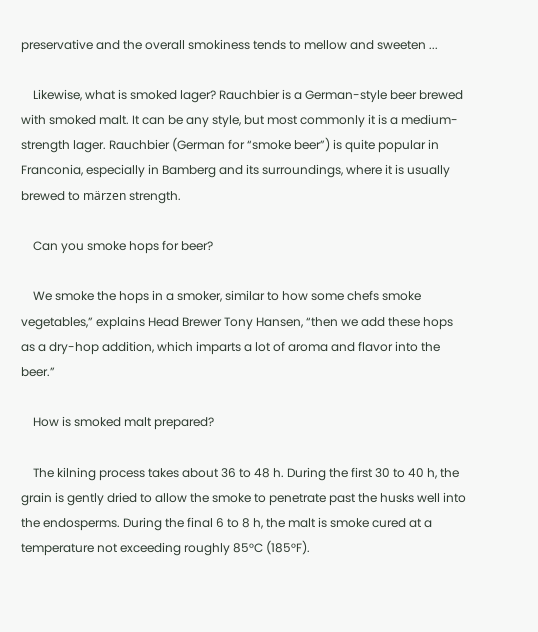preservative and the overall smokiness tends to mellow and sweeten ...

    Likewise, what is smoked lager? Rauchbier is a German-style beer brewed with smoked malt. It can be any style, but most commonly it is a medium-strength lager. Rauchbier (German for “smoke beer”) is quite popular in Franconia, especially in Bamberg and its surroundings, where it is usually brewed to märzen strength.

    Can you smoke hops for beer?

    We smoke the hops in a smoker, similar to how some chefs smoke vegetables,” explains Head Brewer Tony Hansen, “then we add these hops as a dry-hop addition, which imparts a lot of aroma and flavor into the beer.”

    How is smoked malt prepared?

    The kilning process takes about 36 to 48 h. During the first 30 to 40 h, the grain is gently dried to allow the smoke to penetrate past the husks well into the endosperms. During the final 6 to 8 h, the malt is smoke cured at a temperature not exceeding roughly 85°C (185°F).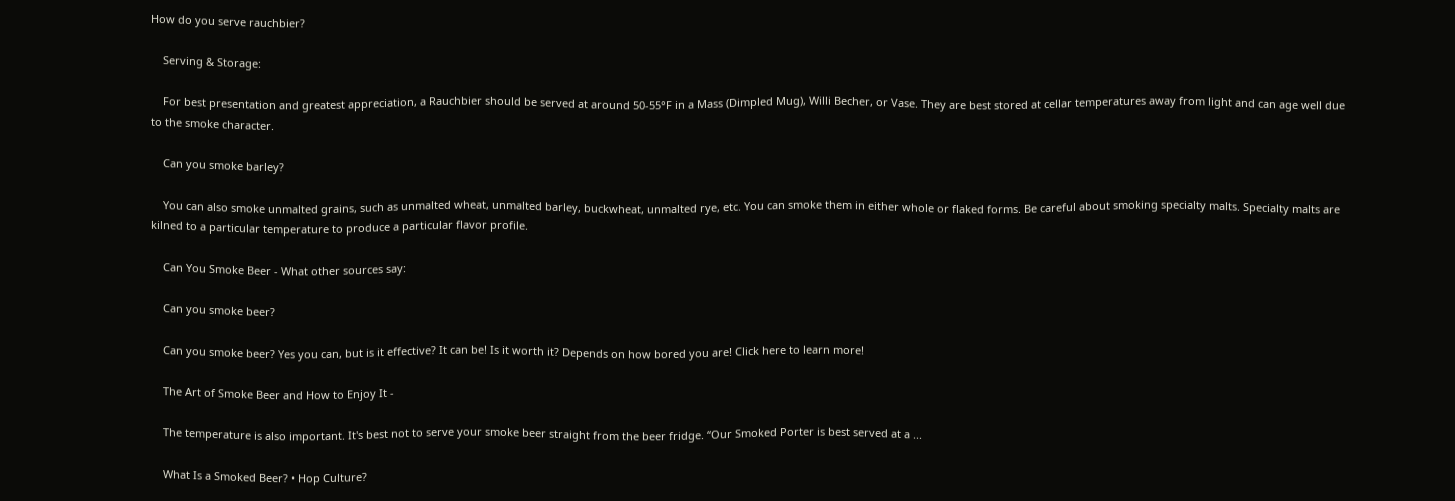How do you serve rauchbier?

    Serving & Storage:

    For best presentation and greatest appreciation, a Rauchbier should be served at around 50-55°F in a Mass (Dimpled Mug), Willi Becher, or Vase. They are best stored at cellar temperatures away from light and can age well due to the smoke character.

    Can you smoke barley?

    You can also smoke unmalted grains, such as unmalted wheat, unmalted barley, buckwheat, unmalted rye, etc. You can smoke them in either whole or flaked forms. Be careful about smoking specialty malts. Specialty malts are kilned to a particular temperature to produce a particular flavor profile.

    Can You Smoke Beer - What other sources say:

    Can you smoke beer?

    Can you smoke beer? Yes you can, but is it effective? It can be! Is it worth it? Depends on how bored you are! Click here to learn more!

    The Art of Smoke Beer and How to Enjoy It -

    The temperature is also important. It's best not to serve your smoke beer straight from the beer fridge. “Our Smoked Porter is best served at a ...

    What Is a Smoked Beer? • Hop Culture?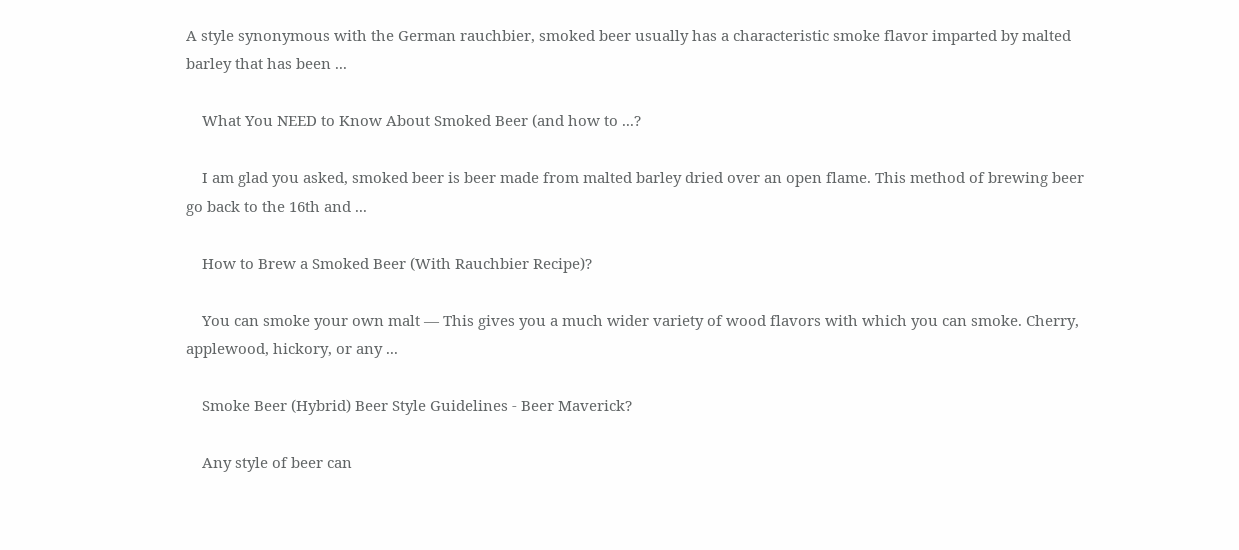A style synonymous with the German rauchbier, smoked beer usually has a characteristic smoke flavor imparted by malted barley that has been ...

    What You NEED to Know About Smoked Beer (and how to ...?

    I am glad you asked, smoked beer is beer made from malted barley dried over an open flame. This method of brewing beer go back to the 16th and ...

    How to Brew a Smoked Beer (With Rauchbier Recipe)?

    You can smoke your own malt — This gives you a much wider variety of wood flavors with which you can smoke. Cherry, applewood, hickory, or any ...

    Smoke Beer (Hybrid) Beer Style Guidelines - Beer Maverick?

    Any style of beer can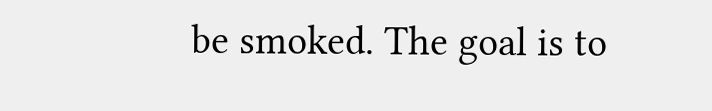be smoked. The goal is to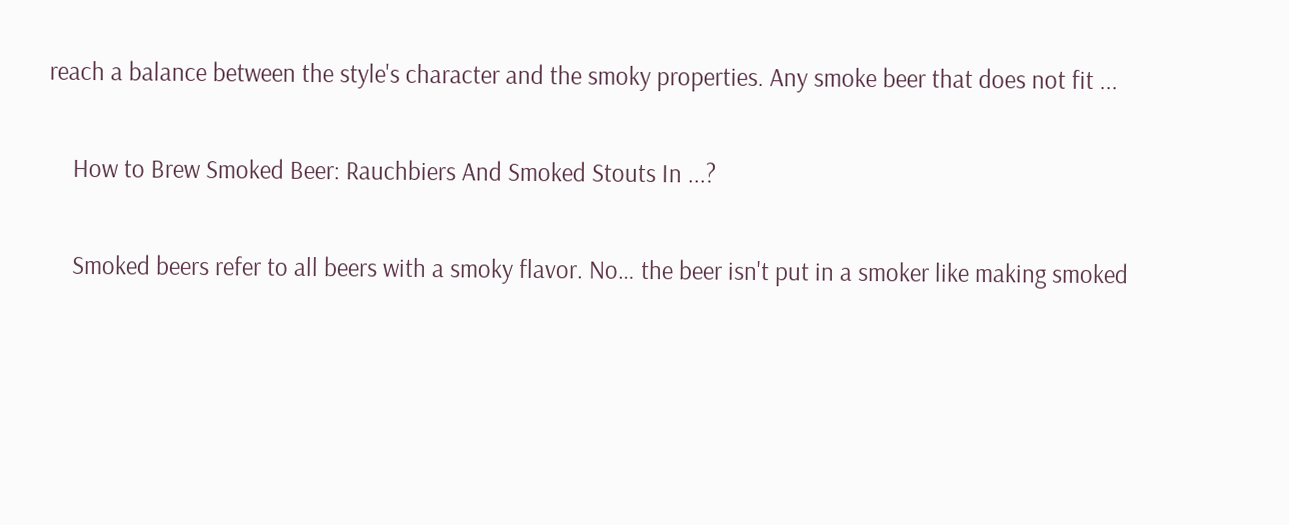reach a balance between the style's character and the smoky properties. Any smoke beer that does not fit ...

    How to Brew Smoked Beer: Rauchbiers And Smoked Stouts In ...?

    Smoked beers refer to all beers with a smoky flavor. No… the beer isn't put in a smoker like making smoked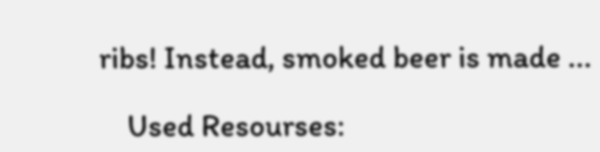ribs! Instead, smoked beer is made ...

    Used Resourses: